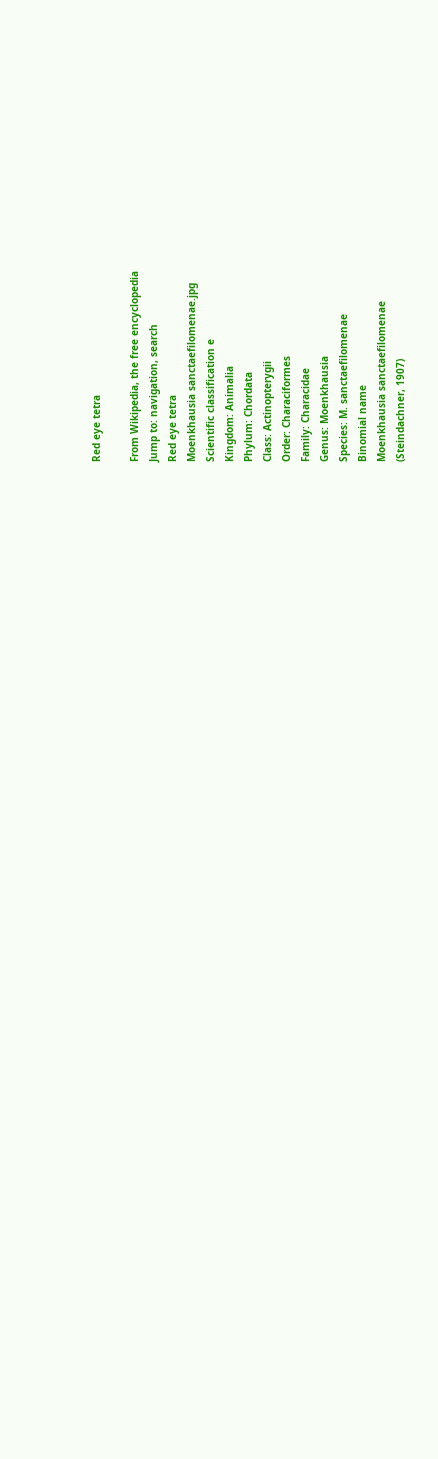Red eye tetra

From Wikipedia, the free encyclopedia
Jump to: navigation, search
Red eye tetra
Moenkhausia sanctaefilomenae.jpg
Scientific classification e
Kingdom: Animalia
Phylum: Chordata
Class: Actinopterygii
Order: Characiformes
Family: Characidae
Genus: Moenkhausia
Species: M. sanctaefilomenae
Binomial name
Moenkhausia sanctaefilomenae
(Steindachner, 1907)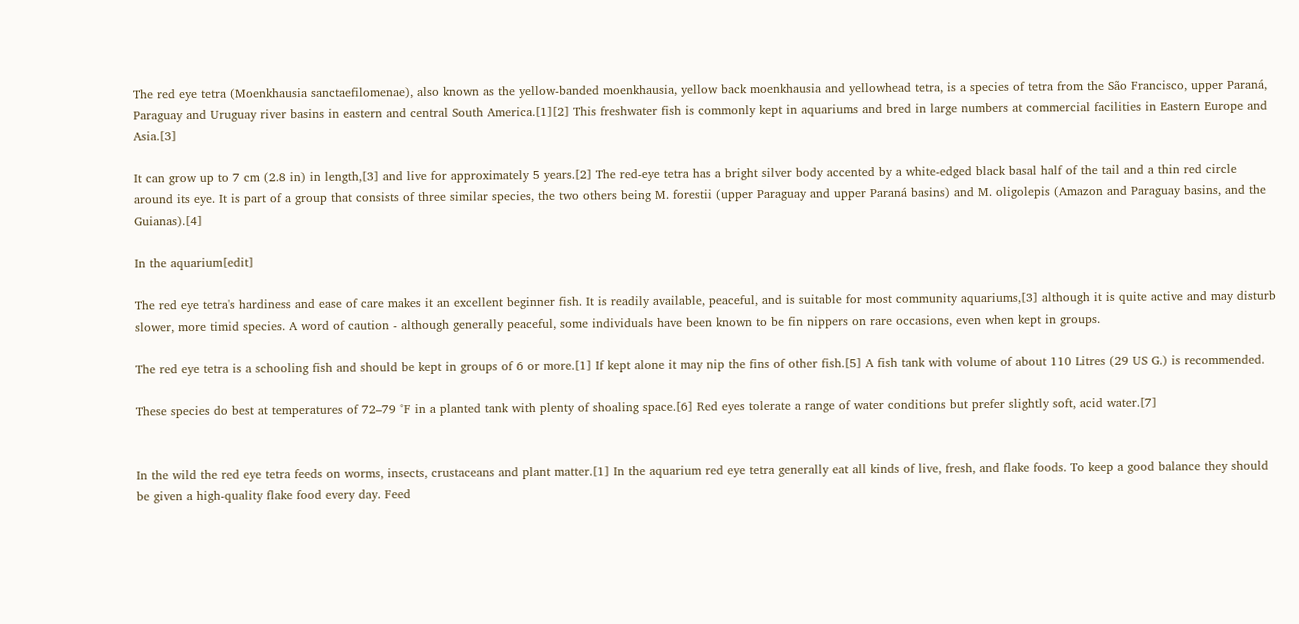The red eye tetra (Moenkhausia sanctaefilomenae), also known as the yellow-banded moenkhausia, yellow back moenkhausia and yellowhead tetra, is a species of tetra from the São Francisco, upper Paraná, Paraguay and Uruguay river basins in eastern and central South America.[1][2] This freshwater fish is commonly kept in aquariums and bred in large numbers at commercial facilities in Eastern Europe and Asia.[3]

It can grow up to 7 cm (2.8 in) in length,[3] and live for approximately 5 years.[2] The red-eye tetra has a bright silver body accented by a white-edged black basal half of the tail and a thin red circle around its eye. It is part of a group that consists of three similar species, the two others being M. forestii (upper Paraguay and upper Paraná basins) and M. oligolepis (Amazon and Paraguay basins, and the Guianas).[4]

In the aquarium[edit]

The red eye tetra's hardiness and ease of care makes it an excellent beginner fish. It is readily available, peaceful, and is suitable for most community aquariums,[3] although it is quite active and may disturb slower, more timid species. A word of caution - although generally peaceful, some individuals have been known to be fin nippers on rare occasions, even when kept in groups.

The red eye tetra is a schooling fish and should be kept in groups of 6 or more.[1] If kept alone it may nip the fins of other fish.[5] A fish tank with volume of about 110 Litres (29 US G.) is recommended.

These species do best at temperatures of 72–79 °F in a planted tank with plenty of shoaling space.[6] Red eyes tolerate a range of water conditions but prefer slightly soft, acid water.[7]


In the wild the red eye tetra feeds on worms, insects, crustaceans and plant matter.[1] In the aquarium red eye tetra generally eat all kinds of live, fresh, and flake foods. To keep a good balance they should be given a high-quality flake food every day. Feed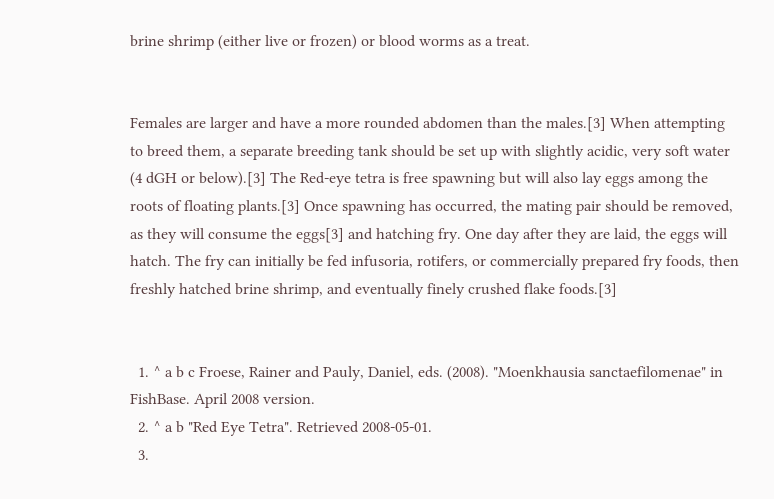brine shrimp (either live or frozen) or blood worms as a treat.


Females are larger and have a more rounded abdomen than the males.[3] When attempting to breed them, a separate breeding tank should be set up with slightly acidic, very soft water (4 dGH or below).[3] The Red-eye tetra is free spawning but will also lay eggs among the roots of floating plants.[3] Once spawning has occurred, the mating pair should be removed, as they will consume the eggs[3] and hatching fry. One day after they are laid, the eggs will hatch. The fry can initially be fed infusoria, rotifers, or commercially prepared fry foods, then freshly hatched brine shrimp, and eventually finely crushed flake foods.[3]


  1. ^ a b c Froese, Rainer and Pauly, Daniel, eds. (2008). "Moenkhausia sanctaefilomenae" in FishBase. April 2008 version.
  2. ^ a b "Red Eye Tetra". Retrieved 2008-05-01.
  3.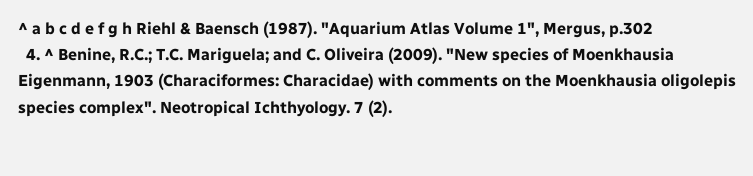^ a b c d e f g h Riehl & Baensch (1987). "Aquarium Atlas Volume 1", Mergus, p.302
  4. ^ Benine, R.C.; T.C. Mariguela; and C. Oliveira (2009). "New species of Moenkhausia Eigenmann, 1903 (Characiformes: Characidae) with comments on the Moenkhausia oligolepis species complex". Neotropical Ichthyology. 7 (2).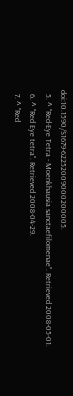doi:10.1590/S1679-62252009000200005.
  5. ^ "Red-Eye Tetra - Moenkhausia sanctaefilomenae". Retrieved 2008-05-01.
  6. ^ "Red Eye tetra". Retrieved 2008-04-29.
  7. ^ "Red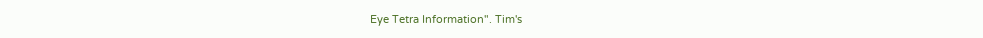Eye Tetra Information". Tim's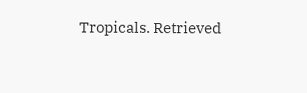Tropicals. Retrieved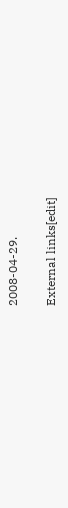2008-04-29.

External links[edit]